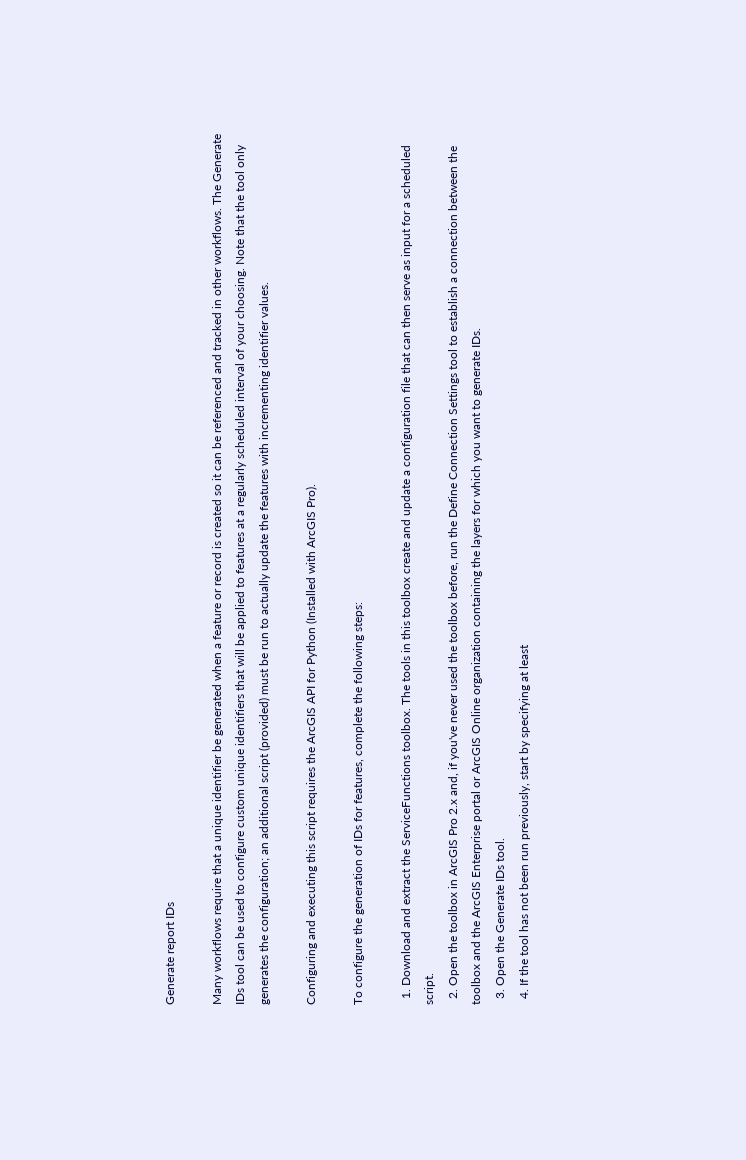Generate report IDs

Many workflows require that a unique identifier be generated when a feature or record is created so it can be referenced and tracked in other workflows. The Generate IDs tool can be used to configure custom unique identifiers that will be applied to features at a regularly scheduled interval of your choosing. Note that the tool only generates the configuration; an additional script (provided) must be run to actually update the features with incrementing identifier values.

Configuring and executing this script requires the ArcGIS API for Python (Installed with ArcGIS Pro).

To configure the generation of IDs for features, complete the following steps:

  1. Download and extract the ServiceFunctions toolbox. The tools in this toolbox create and update a configuration file that can then serve as input for a scheduled script.
  2. Open the toolbox in ArcGIS Pro 2.x and, if you've never used the toolbox before, run the Define Connection Settings tool to establish a connection between the toolbox and the ArcGIS Enterprise portal or ArcGIS Online organization containing the layers for which you want to generate IDs.
  3. Open the Generate IDs tool.
  4. If the tool has not been run previously, start by specifying at least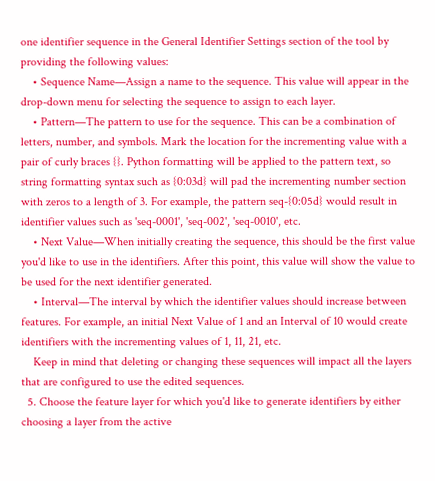one identifier sequence in the General Identifier Settings section of the tool by providing the following values:
    • Sequence Name—Assign a name to the sequence. This value will appear in the drop-down menu for selecting the sequence to assign to each layer.
    • Pattern—The pattern to use for the sequence. This can be a combination of letters, number, and symbols. Mark the location for the incrementing value with a pair of curly braces {}. Python formatting will be applied to the pattern text, so string formatting syntax such as {0:03d} will pad the incrementing number section with zeros to a length of 3. For example, the pattern seq-{0:05d} would result in identifier values such as 'seq-0001', 'seq-002', 'seq-0010', etc.
    • Next Value—When initially creating the sequence, this should be the first value you'd like to use in the identifiers. After this point, this value will show the value to be used for the next identifier generated.
    • Interval—The interval by which the identifier values should increase between features. For example, an initial Next Value of 1 and an Interval of 10 would create identifiers with the incrementing values of 1, 11, 21, etc.
    Keep in mind that deleting or changing these sequences will impact all the layers that are configured to use the edited sequences.
  5. Choose the feature layer for which you'd like to generate identifiers by either choosing a layer from the active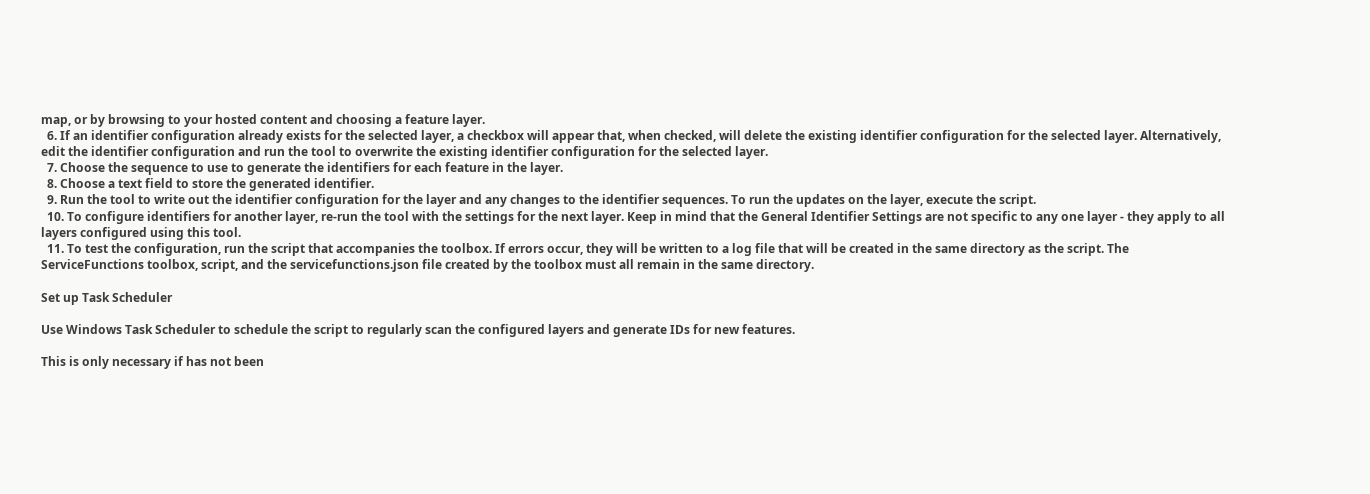map, or by browsing to your hosted content and choosing a feature layer.
  6. If an identifier configuration already exists for the selected layer, a checkbox will appear that, when checked, will delete the existing identifier configuration for the selected layer. Alternatively, edit the identifier configuration and run the tool to overwrite the existing identifier configuration for the selected layer.
  7. Choose the sequence to use to generate the identifiers for each feature in the layer.
  8. Choose a text field to store the generated identifier.
  9. Run the tool to write out the identifier configuration for the layer and any changes to the identifier sequences. To run the updates on the layer, execute the script.
  10. To configure identifiers for another layer, re-run the tool with the settings for the next layer. Keep in mind that the General Identifier Settings are not specific to any one layer - they apply to all layers configured using this tool.
  11. To test the configuration, run the script that accompanies the toolbox. If errors occur, they will be written to a log file that will be created in the same directory as the script. The ServiceFunctions toolbox, script, and the servicefunctions.json file created by the toolbox must all remain in the same directory.

Set up Task Scheduler

Use Windows Task Scheduler to schedule the script to regularly scan the configured layers and generate IDs for new features.

This is only necessary if has not been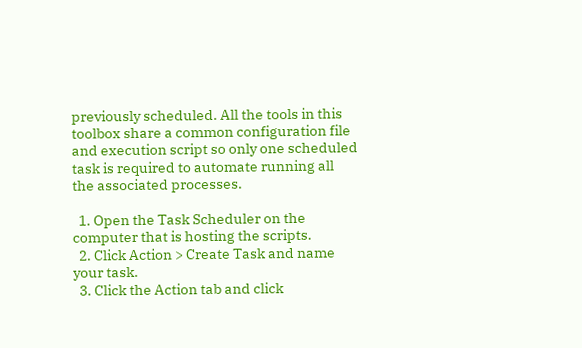previously scheduled. All the tools in this toolbox share a common configuration file and execution script so only one scheduled task is required to automate running all the associated processes.

  1. Open the Task Scheduler on the computer that is hosting the scripts.
  2. Click Action > Create Task and name your task.
  3. Click the Action tab and click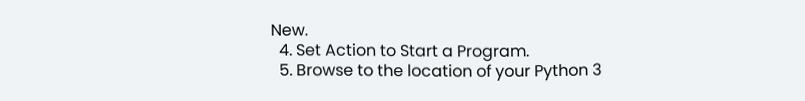New.
  4. Set Action to Start a Program.
  5. Browse to the location of your Python 3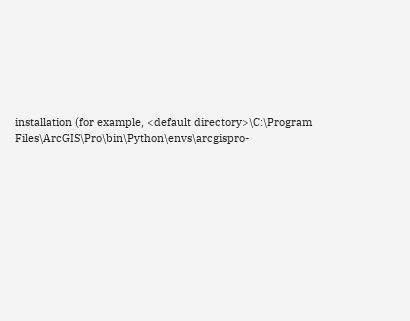installation (for example, <default directory>\C:\Program Files\ArcGIS\Pro\bin\Python\envs\arcgispro-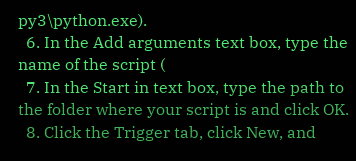py3\python.exe).
  6. In the Add arguments text box, type the name of the script (
  7. In the Start in text box, type the path to the folder where your script is and click OK.
  8. Click the Trigger tab, click New, and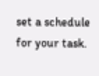set a schedule for your task.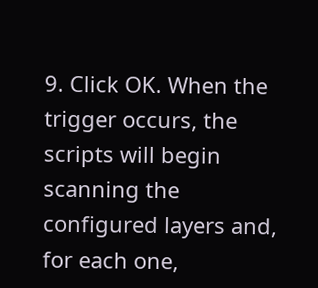9. Click OK. When the trigger occurs, the scripts will begin scanning the configured layers and, for each one,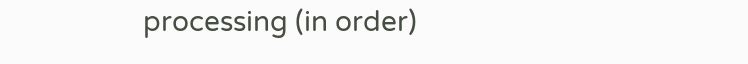processing (in order)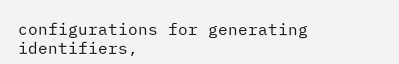configurations for generating identifiers,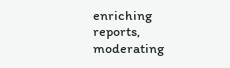enriching reports, moderating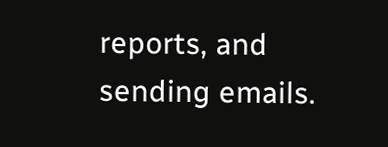reports, and sending emails.